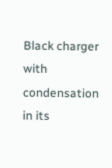Black charger with condensation in its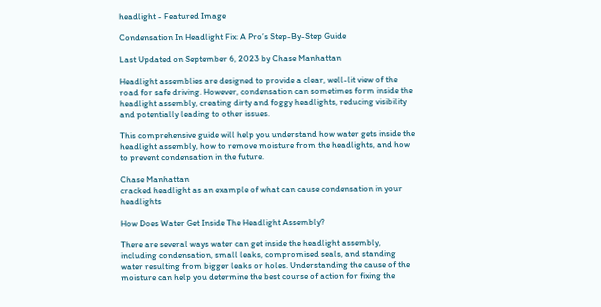headlight - Featured Image

Condensation In Headlight Fix: A Pro’s Step-By-Step Guide

Last Updated on September 6, 2023 by Chase Manhattan

Headlight assemblies are designed to provide a clear, well-lit view of the road for safe driving. However, condensation can sometimes form inside the headlight assembly, creating dirty and foggy headlights, reducing visibility and potentially leading to other issues.

This comprehensive guide will help you understand how water gets inside the headlight assembly, how to remove moisture from the headlights, and how to prevent condensation in the future.

Chase Manhattan
cracked headlight as an example of what can cause condensation in your headlights

How Does Water Get Inside The Headlight Assembly?

There are several ways water can get inside the headlight assembly, including condensation, small leaks, compromised seals, and standing water resulting from bigger leaks or holes. Understanding the cause of the moisture can help you determine the best course of action for fixing the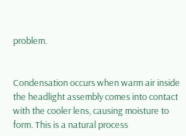problem.


Condensation occurs when warm air inside the headlight assembly comes into contact with the cooler lens, causing moisture to form. This is a natural process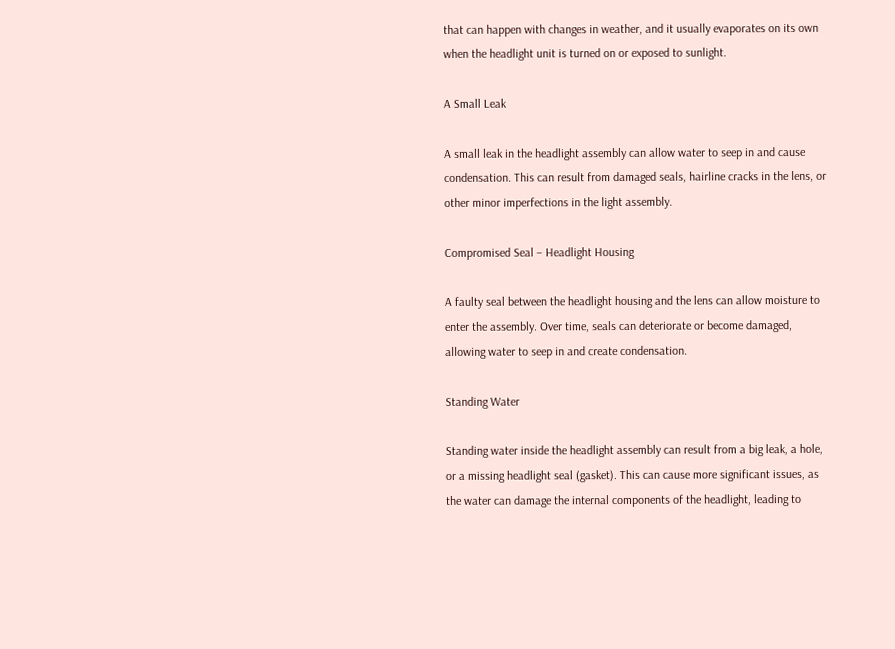that can happen with changes in weather, and it usually evaporates on its own when the headlight unit is turned on or exposed to sunlight.

A Small Leak

A small leak in the headlight assembly can allow water to seep in and cause condensation. This can result from damaged seals, hairline cracks in the lens, or other minor imperfections in the light assembly.

Compromised Seal – Headlight Housing

A faulty seal between the headlight housing and the lens can allow moisture to enter the assembly. Over time, seals can deteriorate or become damaged, allowing water to seep in and create condensation.

Standing Water

Standing water inside the headlight assembly can result from a big leak, a hole, or a missing headlight seal (gasket). This can cause more significant issues, as the water can damage the internal components of the headlight, leading to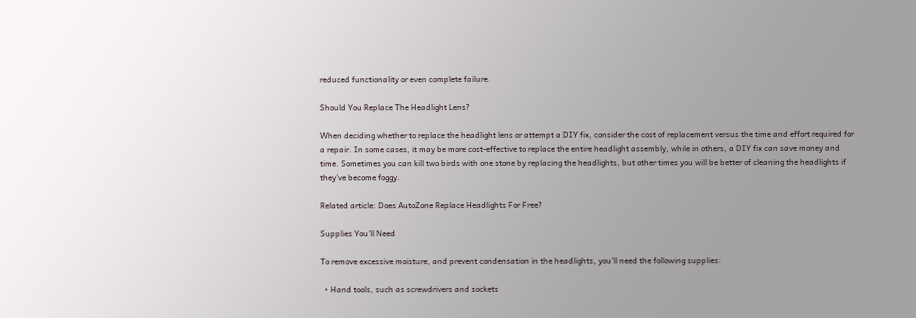reduced functionality or even complete failure.

Should You Replace The Headlight Lens?

When deciding whether to replace the headlight lens or attempt a DIY fix, consider the cost of replacement versus the time and effort required for a repair. In some cases, it may be more cost-effective to replace the entire headlight assembly, while in others, a DIY fix can save money and time. Sometimes you can kill two birds with one stone by replacing the headlights, but other times you will be better of cleaning the headlights if they’ve become foggy.

Related article: Does AutoZone Replace Headlights For Free?

Supplies You’ll Need

To remove excessive moisture, and prevent condensation in the headlights, you’ll need the following supplies:

  • Hand tools, such as screwdrivers and sockets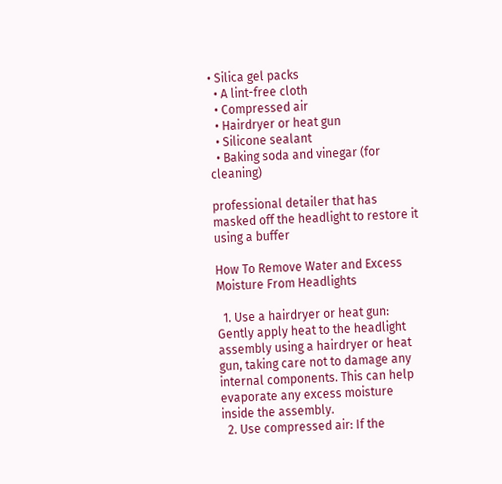• Silica gel packs
  • A lint-free cloth
  • Compressed air
  • Hairdryer or heat gun
  • Silicone sealant
  • Baking soda and vinegar (for cleaning)

professional detailer that has masked off the headlight to restore it using a buffer

How To Remove Water and Excess Moisture From Headlights

  1. Use a hairdryer or heat gun: Gently apply heat to the headlight assembly using a hairdryer or heat gun, taking care not to damage any internal components. This can help evaporate any excess moisture inside the assembly.
  2. Use compressed air: If the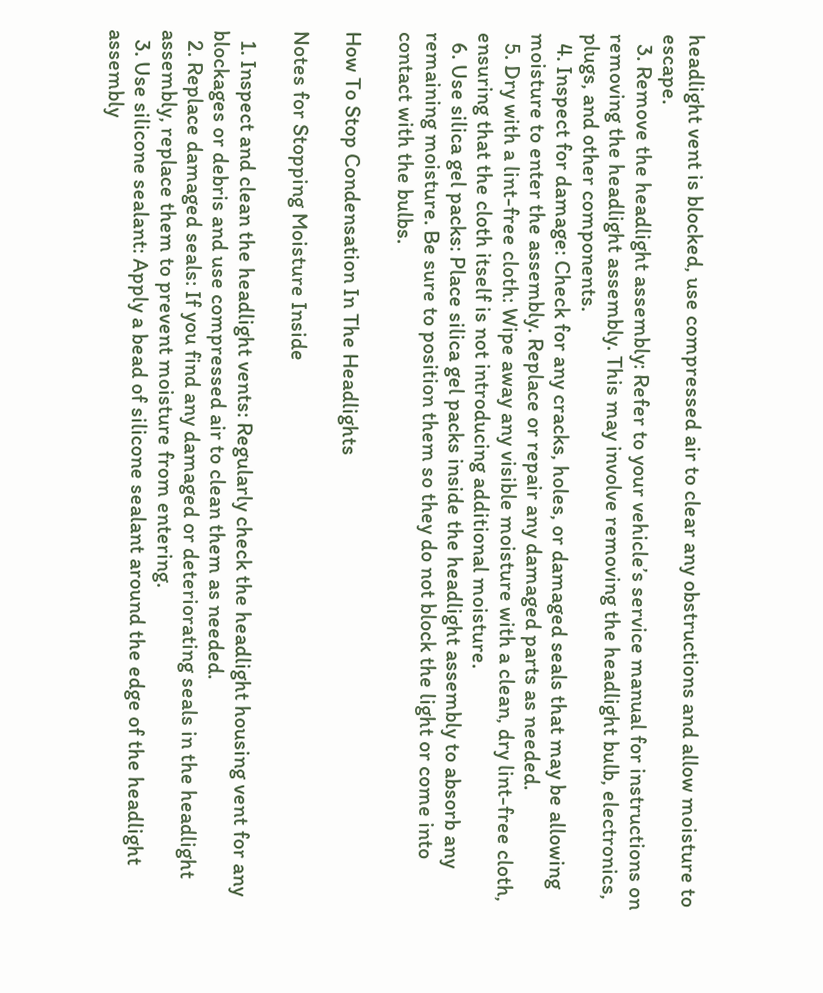headlight vent is blocked, use compressed air to clear any obstructions and allow moisture to escape.
  3. Remove the headlight assembly: Refer to your vehicle’s service manual for instructions on removing the headlight assembly. This may involve removing the headlight bulb, electronics, plugs, and other components.
  4. Inspect for damage: Check for any cracks, holes, or damaged seals that may be allowing moisture to enter the assembly. Replace or repair any damaged parts as needed.
  5. Dry with a lint-free cloth: Wipe away any visible moisture with a clean, dry lint-free cloth, ensuring that the cloth itself is not introducing additional moisture.
  6. Use silica gel packs: Place silica gel packs inside the headlight assembly to absorb any remaining moisture. Be sure to position them so they do not block the light or come into contact with the bulbs.

How To Stop Condensation In The Headlights

Notes for Stopping Moisture Inside

  1. Inspect and clean the headlight vents: Regularly check the headlight housing vent for any blockages or debris and use compressed air to clean them as needed.
  2. Replace damaged seals: If you find any damaged or deteriorating seals in the headlight assembly, replace them to prevent moisture from entering.
  3. Use silicone sealant: Apply a bead of silicone sealant around the edge of the headlight assembly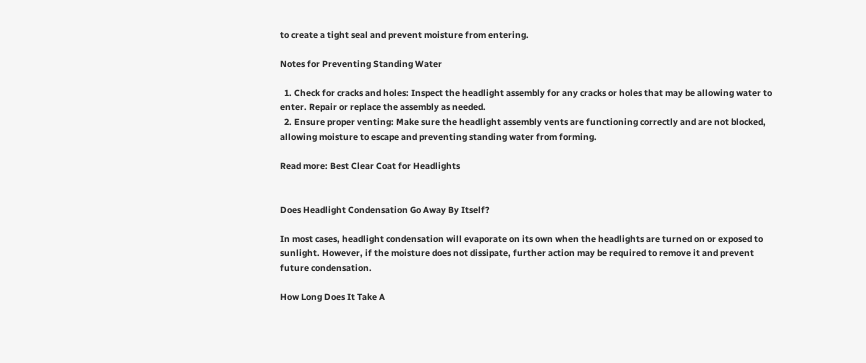to create a tight seal and prevent moisture from entering.

Notes for Preventing Standing Water

  1. Check for cracks and holes: Inspect the headlight assembly for any cracks or holes that may be allowing water to enter. Repair or replace the assembly as needed.
  2. Ensure proper venting: Make sure the headlight assembly vents are functioning correctly and are not blocked, allowing moisture to escape and preventing standing water from forming.

Read more: Best Clear Coat for Headlights


Does Headlight Condensation Go Away By Itself?

In most cases, headlight condensation will evaporate on its own when the headlights are turned on or exposed to sunlight. However, if the moisture does not dissipate, further action may be required to remove it and prevent future condensation.

How Long Does It Take A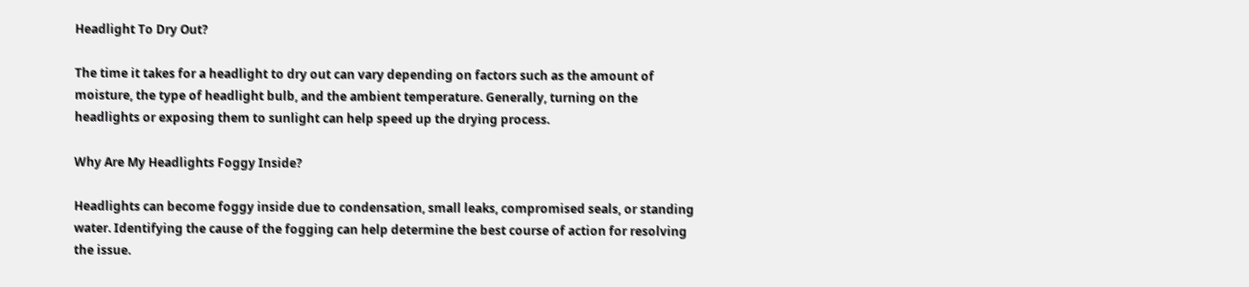Headlight To Dry Out?

The time it takes for a headlight to dry out can vary depending on factors such as the amount of moisture, the type of headlight bulb, and the ambient temperature. Generally, turning on the headlights or exposing them to sunlight can help speed up the drying process.

Why Are My Headlights Foggy Inside?

Headlights can become foggy inside due to condensation, small leaks, compromised seals, or standing water. Identifying the cause of the fogging can help determine the best course of action for resolving the issue.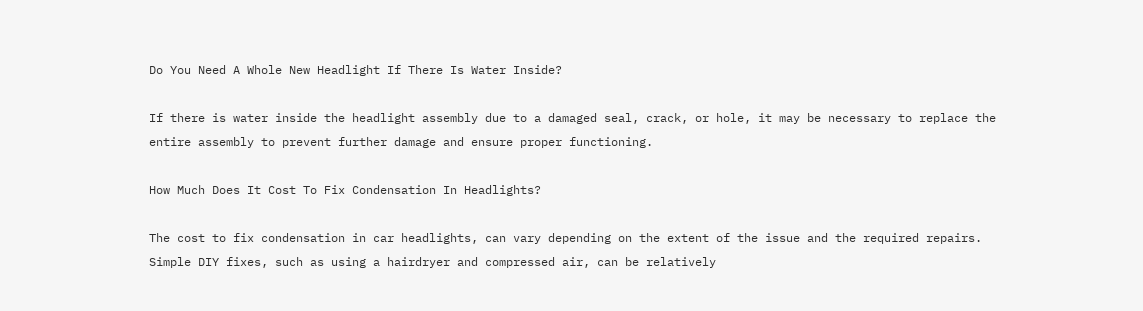Do You Need A Whole New Headlight If There Is Water Inside?

If there is water inside the headlight assembly due to a damaged seal, crack, or hole, it may be necessary to replace the entire assembly to prevent further damage and ensure proper functioning.

How Much Does It Cost To Fix Condensation In Headlights?

The cost to fix condensation in car headlights, can vary depending on the extent of the issue and the required repairs. Simple DIY fixes, such as using a hairdryer and compressed air, can be relatively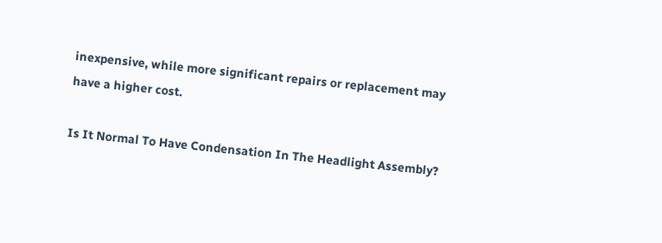inexpensive, while more significant repairs or replacement may have a higher cost.

Is It Normal To Have Condensation In The Headlight Assembly?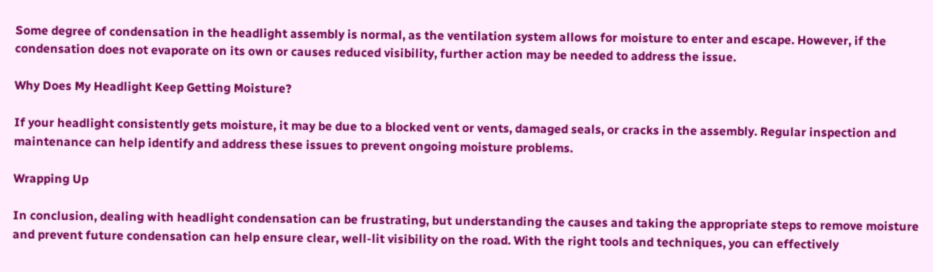Some degree of condensation in the headlight assembly is normal, as the ventilation system allows for moisture to enter and escape. However, if the condensation does not evaporate on its own or causes reduced visibility, further action may be needed to address the issue.

Why Does My Headlight Keep Getting Moisture?

If your headlight consistently gets moisture, it may be due to a blocked vent or vents, damaged seals, or cracks in the assembly. Regular inspection and maintenance can help identify and address these issues to prevent ongoing moisture problems.

Wrapping Up

In conclusion, dealing with headlight condensation can be frustrating, but understanding the causes and taking the appropriate steps to remove moisture and prevent future condensation can help ensure clear, well-lit visibility on the road. With the right tools and techniques, you can effectively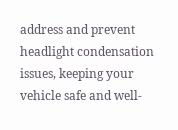address and prevent headlight condensation issues, keeping your vehicle safe and well-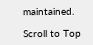maintained.

Scroll to Top